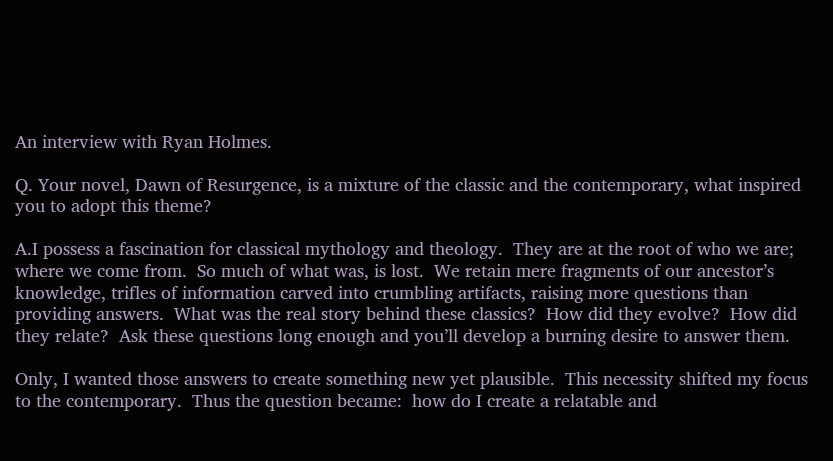An interview with Ryan Holmes.

Q. Your novel, Dawn of Resurgence, is a mixture of the classic and the contemporary, what inspired you to adopt this theme?

A.I possess a fascination for classical mythology and theology.  They are at the root of who we are; where we come from.  So much of what was, is lost.  We retain mere fragments of our ancestor’s knowledge, trifles of information carved into crumbling artifacts, raising more questions than providing answers.  What was the real story behind these classics?  How did they evolve?  How did they relate?  Ask these questions long enough and you’ll develop a burning desire to answer them.

Only, I wanted those answers to create something new yet plausible.  This necessity shifted my focus to the contemporary.  Thus the question became:  how do I create a relatable and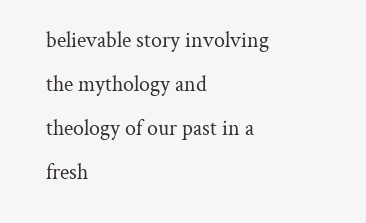believable story involving the mythology and theology of our past in a fresh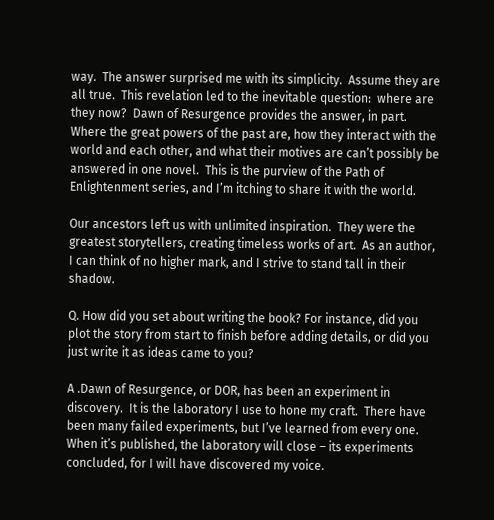way.  The answer surprised me with its simplicity.  Assume they are all true.  This revelation led to the inevitable question:  where are they now?  Dawn of Resurgence provides the answer, in part.  Where the great powers of the past are, how they interact with the world and each other, and what their motives are can’t possibly be answered in one novel.  This is the purview of the Path of Enlightenment series, and I’m itching to share it with the world.

Our ancestors left us with unlimited inspiration.  They were the greatest storytellers, creating timeless works of art.  As an author, I can think of no higher mark, and I strive to stand tall in their shadow.

Q. How did you set about writing the book? For instance, did you plot the story from start to finish before adding details, or did you just write it as ideas came to you?

A .Dawn of Resurgence, or DOR, has been an experiment in discovery.  It is the laboratory I use to hone my craft.  There have been many failed experiments, but I’ve learned from every one.  When it’s published, the laboratory will close – its experiments concluded, for I will have discovered my voice.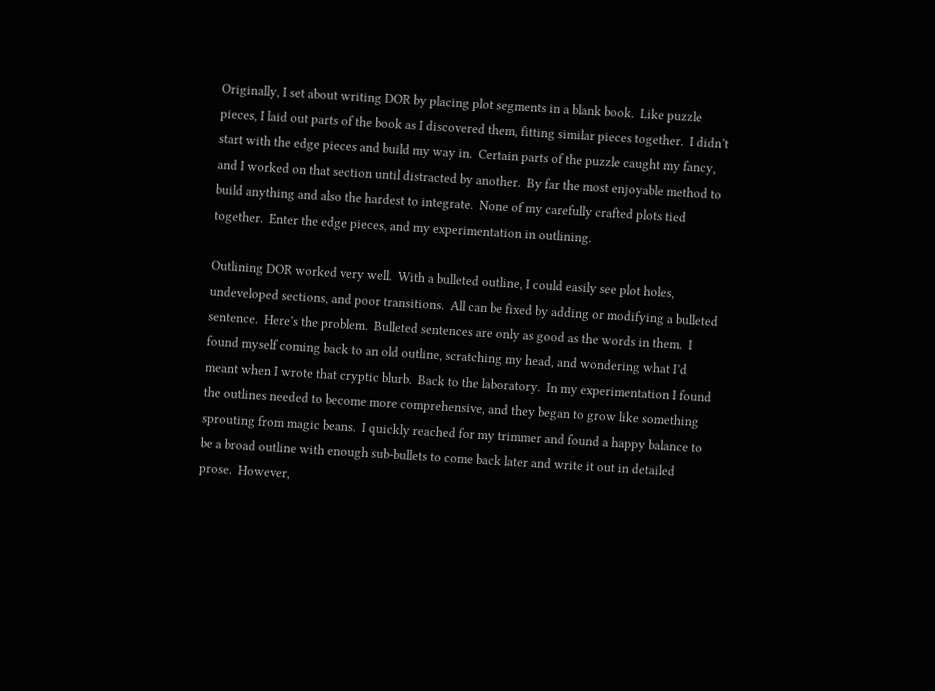Originally, I set about writing DOR by placing plot segments in a blank book.  Like puzzle pieces, I laid out parts of the book as I discovered them, fitting similar pieces together.  I didn’t start with the edge pieces and build my way in.  Certain parts of the puzzle caught my fancy, and I worked on that section until distracted by another.  By far the most enjoyable method to build anything and also the hardest to integrate.  None of my carefully crafted plots tied together.  Enter the edge pieces, and my experimentation in outlining.

Outlining DOR worked very well.  With a bulleted outline, I could easily see plot holes, undeveloped sections, and poor transitions.  All can be fixed by adding or modifying a bulleted sentence.  Here’s the problem.  Bulleted sentences are only as good as the words in them.  I found myself coming back to an old outline, scratching my head, and wondering what I’d meant when I wrote that cryptic blurb.  Back to the laboratory.  In my experimentation I found the outlines needed to become more comprehensive, and they began to grow like something sprouting from magic beans.  I quickly reached for my trimmer and found a happy balance to be a broad outline with enough sub-bullets to come back later and write it out in detailed prose.  However,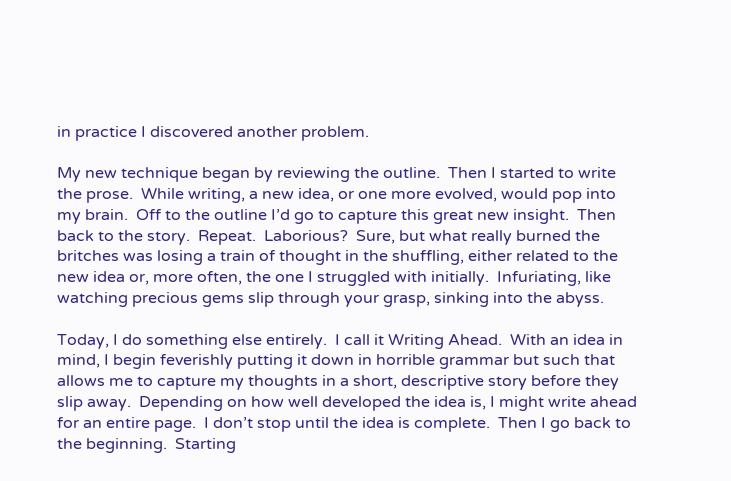in practice I discovered another problem.

My new technique began by reviewing the outline.  Then I started to write the prose.  While writing, a new idea, or one more evolved, would pop into my brain.  Off to the outline I’d go to capture this great new insight.  Then back to the story.  Repeat.  Laborious?  Sure, but what really burned the britches was losing a train of thought in the shuffling, either related to the new idea or, more often, the one I struggled with initially.  Infuriating, like watching precious gems slip through your grasp, sinking into the abyss.

Today, I do something else entirely.  I call it Writing Ahead.  With an idea in mind, I begin feverishly putting it down in horrible grammar but such that allows me to capture my thoughts in a short, descriptive story before they slip away.  Depending on how well developed the idea is, I might write ahead for an entire page.  I don’t stop until the idea is complete.  Then I go back to the beginning.  Starting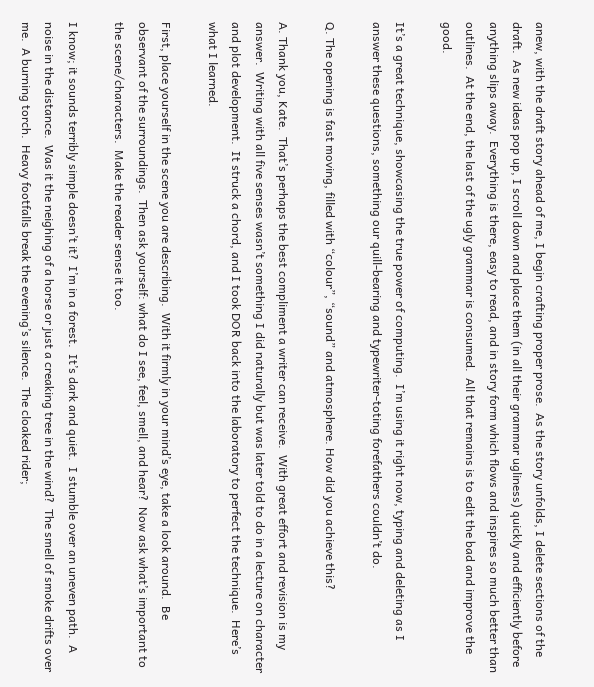anew, with the draft story ahead of me, I begin crafting proper prose.  As the story unfolds, I delete sections of the draft.  As new ideas pop up, I scroll down and place them (in all their grammar ugliness) quickly and efficiently before anything slips away.  Everything is there, easy to read, and in story form which flows and inspires so much better than outlines.  At the end, the last of the ugly grammar is consumed.  All that remains is to edit the bad and improve the good.

It’s a great technique, showcasing the true power of computing.  I’m using it right now, typing and deleting as I answer these questions, something our quill-bearing and typewriter-toting forefathers couldn’t do.

Q. The opening is fast moving, filled with “colour”, “sound” and atmosphere. How did you achieve this?

A. Thank you, Kate.  That’s perhaps the best compliment a writer can receive.  With great effort and revision is my answer.  Writing with all five senses wasn’t something I did naturally but was later told to do in a lecture on character and plot development.  It struck a chord, and I took DOR back into the laboratory to perfect the technique.  Here’s what I learned.

First, place yourself in the scene you are describing.  With it firmly in your mind’s eye, take a look around.  Be observant of the surroundings.  Then ask yourself: what do I see, feel, smell, and hear?  Now ask what’s important to the scene/characters.  Make the reader sense it too.

I know; it sounds terribly simple doesn’t it?  I’m in a forest.  It’s dark and quiet.  I stumble over an uneven path.  A noise in the distance.  Was it the neighing of a horse or just a creaking tree in the wind?  The smell of smoke drifts over me.  A burning torch.  Heavy footfalls break the evening’s silence.  The cloaked rider;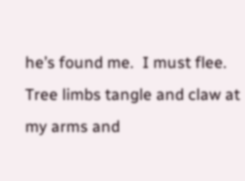he’s found me.  I must flee.  Tree limbs tangle and claw at my arms and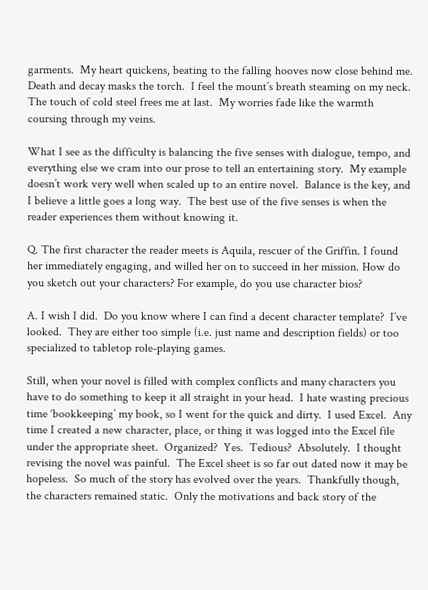garments.  My heart quickens, beating to the falling hooves now close behind me.  Death and decay masks the torch.  I feel the mount’s breath steaming on my neck.  The touch of cold steel frees me at last.  My worries fade like the warmth coursing through my veins.

What I see as the difficulty is balancing the five senses with dialogue, tempo, and everything else we cram into our prose to tell an entertaining story.  My example doesn’t work very well when scaled up to an entire novel.  Balance is the key, and I believe a little goes a long way.  The best use of the five senses is when the reader experiences them without knowing it.

Q. The first character the reader meets is Aquila, rescuer of the Griffin. I found her immediately engaging, and willed her on to succeed in her mission. How do you sketch out your characters? For example, do you use character bios?

A. I wish I did.  Do you know where I can find a decent character template?  I’ve looked.  They are either too simple (i.e. just name and description fields) or too specialized to tabletop role-playing games.

Still, when your novel is filled with complex conflicts and many characters you have to do something to keep it all straight in your head.  I hate wasting precious time ‘bookkeeping’ my book, so I went for the quick and dirty.  I used Excel.  Any time I created a new character, place, or thing it was logged into the Excel file under the appropriate sheet.  Organized?  Yes.  Tedious?  Absolutely.  I thought revising the novel was painful.  The Excel sheet is so far out dated now it may be hopeless.  So much of the story has evolved over the years.  Thankfully though, the characters remained static.  Only the motivations and back story of the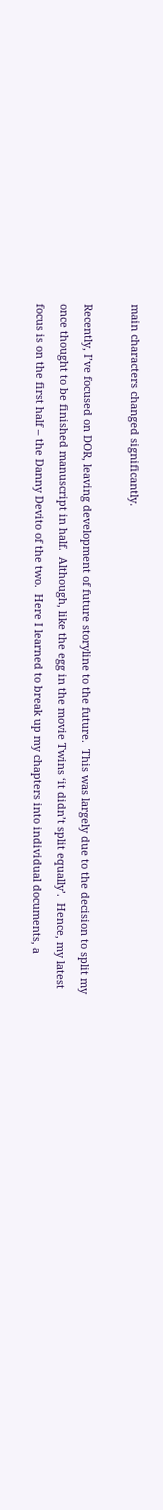main characters changed significantly.

Recently, I’ve focused on DOR, leaving development of future storyline to the future.  This was largely due to the decision to split my once thought to be finished manuscript in half.  Although, like the egg in the movie Twins ‘it didn’t split equally’.  Hence, my latest focus is on the first half – the Danny Devito of the two.  Here I learned to break up my chapters into individual documents, a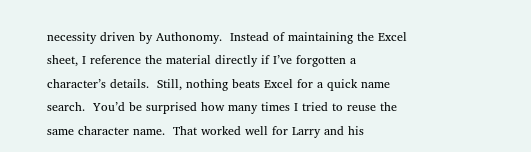necessity driven by Authonomy.  Instead of maintaining the Excel sheet, I reference the material directly if I’ve forgotten a character’s details.  Still, nothing beats Excel for a quick name search.  You’d be surprised how many times I tried to reuse the same character name.  That worked well for Larry and his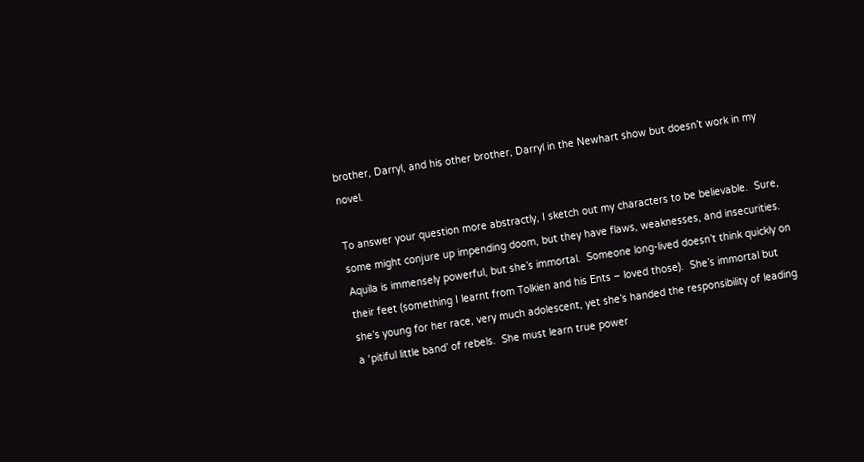brother, Darryl, and his other brother, Darryl in the Newhart show but doesn’t work in my novel.

To answer your question more abstractly, I sketch out my characters to be believable.  Sure, some might conjure up impending doom, but they have flaws, weaknesses, and insecurities.  Aquila is immensely powerful, but she’s immortal.  Someone long-lived doesn’t think quickly on their feet (something I learnt from Tolkien and his Ents – loved those).  She’s immortal but she’s young for her race, very much adolescent, yet she’s handed the responsibility of leading a ‘pitiful little band’ of rebels.  She must learn true power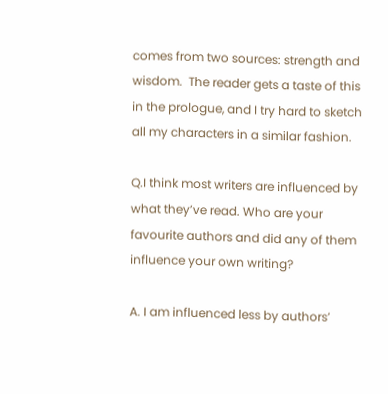comes from two sources: strength and wisdom.  The reader gets a taste of this in the prologue, and I try hard to sketch all my characters in a similar fashion.

Q.I think most writers are influenced by what they’ve read. Who are your favourite authors and did any of them influence your own writing?

A. I am influenced less by authors’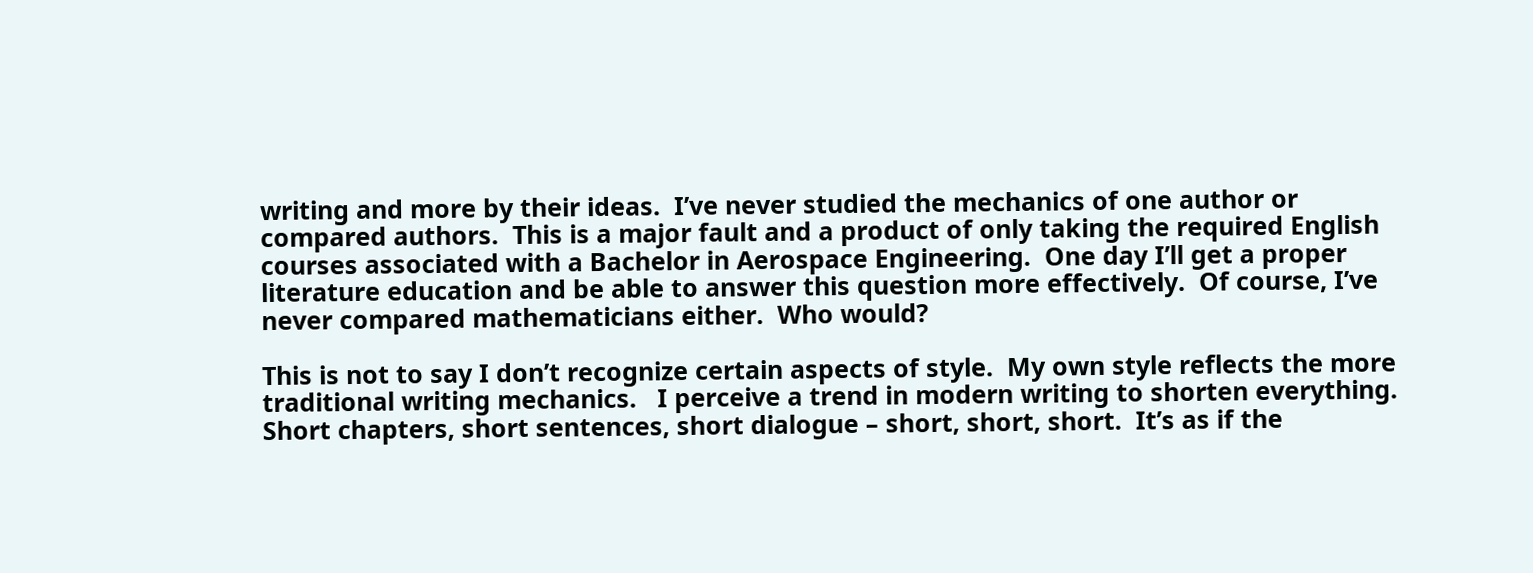writing and more by their ideas.  I’ve never studied the mechanics of one author or compared authors.  This is a major fault and a product of only taking the required English courses associated with a Bachelor in Aerospace Engineering.  One day I’ll get a proper literature education and be able to answer this question more effectively.  Of course, I’ve never compared mathematicians either.  Who would?

This is not to say I don’t recognize certain aspects of style.  My own style reflects the more traditional writing mechanics.   I perceive a trend in modern writing to shorten everything.  Short chapters, short sentences, short dialogue – short, short, short.  It’s as if the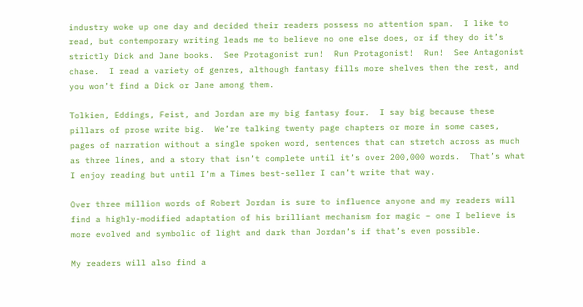industry woke up one day and decided their readers possess no attention span.  I like to read, but contemporary writing leads me to believe no one else does, or if they do it’s strictly Dick and Jane books.  See Protagonist run!  Run Protagonist!  Run!  See Antagonist chase.  I read a variety of genres, although fantasy fills more shelves then the rest, and you won’t find a Dick or Jane among them.

Tolkien, Eddings, Feist, and Jordan are my big fantasy four.  I say big because these pillars of prose write big.  We’re talking twenty page chapters or more in some cases, pages of narration without a single spoken word, sentences that can stretch across as much as three lines, and a story that isn’t complete until it’s over 200,000 words.  That’s what I enjoy reading but until I’m a Times best-seller I can’t write that way.

Over three million words of Robert Jordan is sure to influence anyone and my readers will find a highly-modified adaptation of his brilliant mechanism for magic – one I believe is more evolved and symbolic of light and dark than Jordan’s if that’s even possible.

My readers will also find a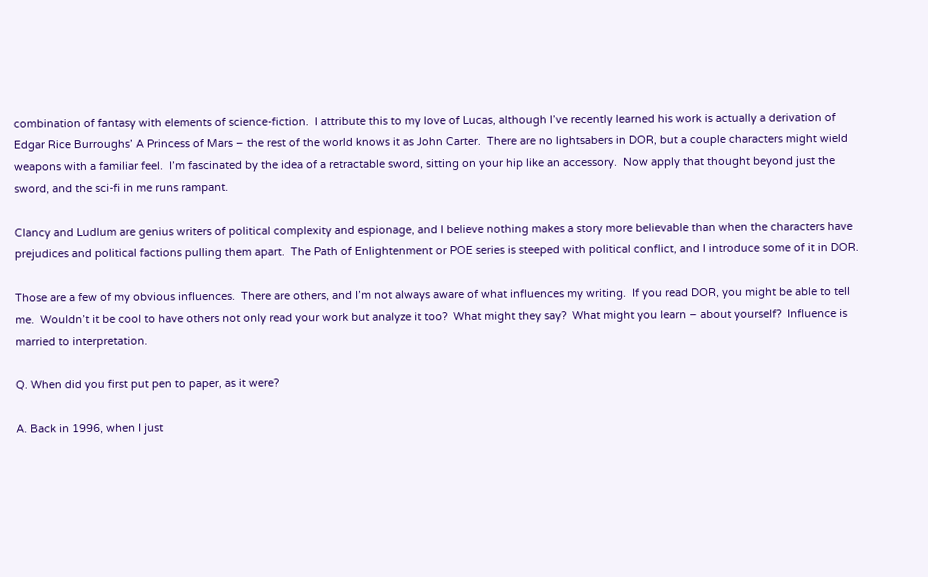combination of fantasy with elements of science-fiction.  I attribute this to my love of Lucas, although I’ve recently learned his work is actually a derivation of Edgar Rice Burroughs’ A Princess of Mars – the rest of the world knows it as John Carter.  There are no lightsabers in DOR, but a couple characters might wield weapons with a familiar feel.  I’m fascinated by the idea of a retractable sword, sitting on your hip like an accessory.  Now apply that thought beyond just the sword, and the sci-fi in me runs rampant.

Clancy and Ludlum are genius writers of political complexity and espionage, and I believe nothing makes a story more believable than when the characters have prejudices and political factions pulling them apart.  The Path of Enlightenment or POE series is steeped with political conflict, and I introduce some of it in DOR.

Those are a few of my obvious influences.  There are others, and I’m not always aware of what influences my writing.  If you read DOR, you might be able to tell me.  Wouldn’t it be cool to have others not only read your work but analyze it too?  What might they say?  What might you learn – about yourself?  Influence is married to interpretation.

Q. When did you first put pen to paper, as it were?

A. Back in 1996, when I just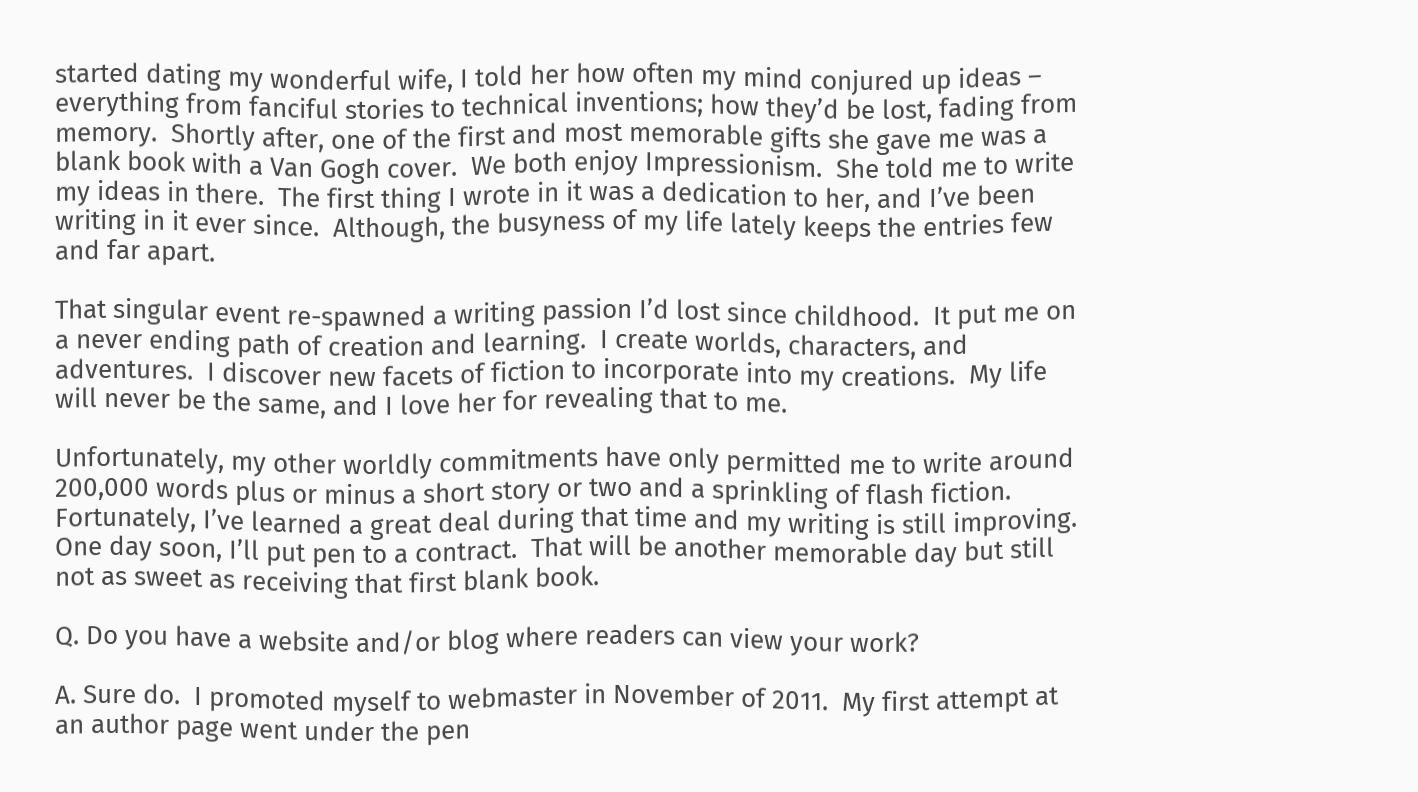started dating my wonderful wife, I told her how often my mind conjured up ideas – everything from fanciful stories to technical inventions; how they’d be lost, fading from memory.  Shortly after, one of the first and most memorable gifts she gave me was a blank book with a Van Gogh cover.  We both enjoy Impressionism.  She told me to write my ideas in there.  The first thing I wrote in it was a dedication to her, and I’ve been writing in it ever since.  Although, the busyness of my life lately keeps the entries few and far apart.

That singular event re-spawned a writing passion I’d lost since childhood.  It put me on a never ending path of creation and learning.  I create worlds, characters, and adventures.  I discover new facets of fiction to incorporate into my creations.  My life will never be the same, and I love her for revealing that to me.

Unfortunately, my other worldly commitments have only permitted me to write around 200,000 words plus or minus a short story or two and a sprinkling of flash fiction.  Fortunately, I’ve learned a great deal during that time and my writing is still improving.  One day soon, I’ll put pen to a contract.  That will be another memorable day but still not as sweet as receiving that first blank book.

Q. Do you have a website and/or blog where readers can view your work?

A. Sure do.  I promoted myself to webmaster in November of 2011.  My first attempt at an author page went under the pen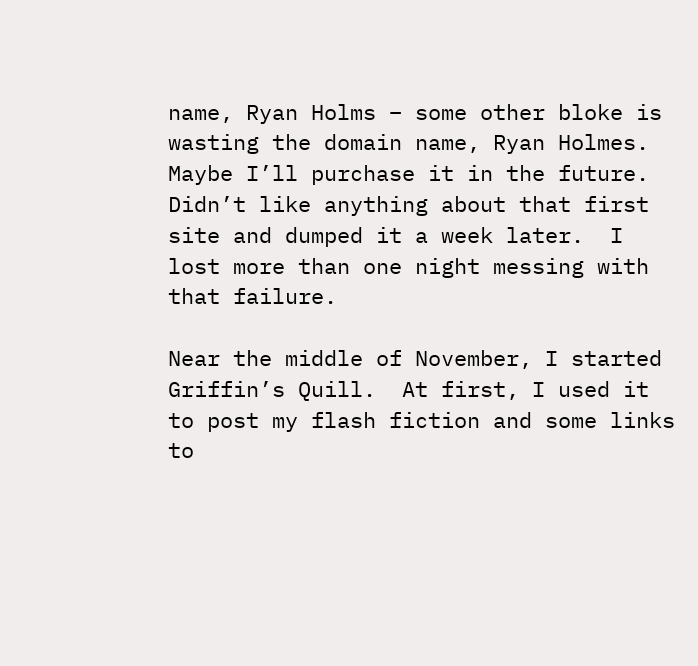name, Ryan Holms – some other bloke is wasting the domain name, Ryan Holmes.  Maybe I’ll purchase it in the future.  Didn’t like anything about that first site and dumped it a week later.  I lost more than one night messing with that failure.

Near the middle of November, I started Griffin’s Quill.  At first, I used it to post my flash fiction and some links to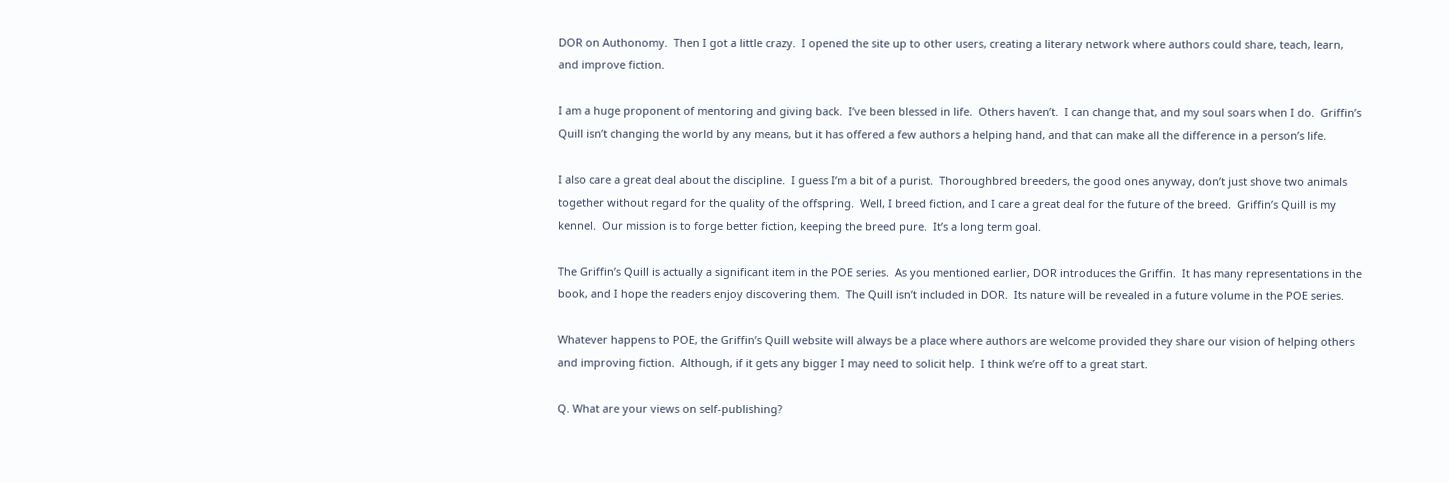DOR on Authonomy.  Then I got a little crazy.  I opened the site up to other users, creating a literary network where authors could share, teach, learn, and improve fiction.

I am a huge proponent of mentoring and giving back.  I’ve been blessed in life.  Others haven’t.  I can change that, and my soul soars when I do.  Griffin’s Quill isn’t changing the world by any means, but it has offered a few authors a helping hand, and that can make all the difference in a person’s life.

I also care a great deal about the discipline.  I guess I’m a bit of a purist.  Thoroughbred breeders, the good ones anyway, don’t just shove two animals together without regard for the quality of the offspring.  Well, I breed fiction, and I care a great deal for the future of the breed.  Griffin’s Quill is my kennel.  Our mission is to forge better fiction, keeping the breed pure.  It’s a long term goal.

The Griffin’s Quill is actually a significant item in the POE series.  As you mentioned earlier, DOR introduces the Griffin.  It has many representations in the book, and I hope the readers enjoy discovering them.  The Quill isn’t included in DOR.  Its nature will be revealed in a future volume in the POE series.

Whatever happens to POE, the Griffin’s Quill website will always be a place where authors are welcome provided they share our vision of helping others and improving fiction.  Although, if it gets any bigger I may need to solicit help.  I think we’re off to a great start.

Q. What are your views on self-publishing?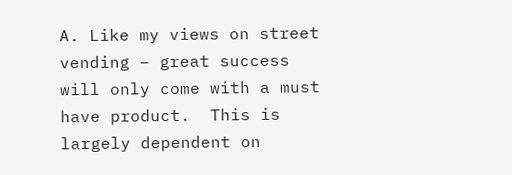A. Like my views on street vending – great success will only come with a must have product.  This is largely dependent on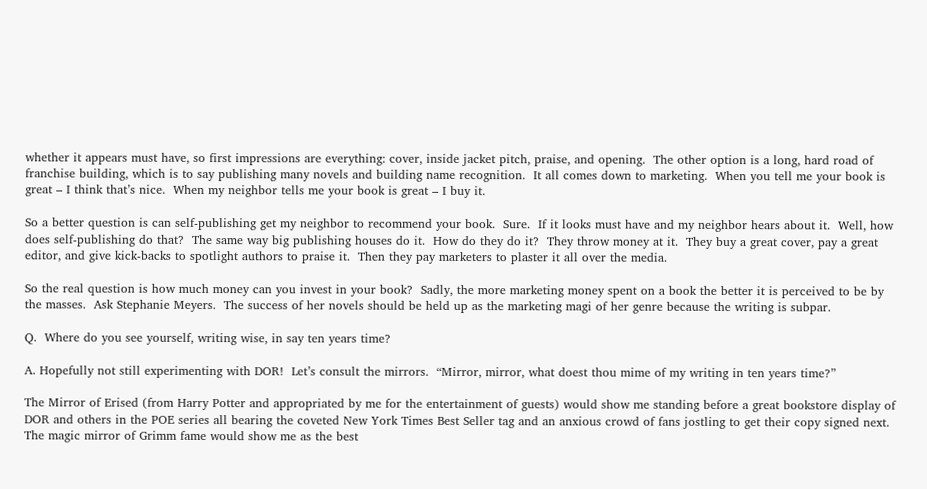whether it appears must have, so first impressions are everything: cover, inside jacket pitch, praise, and opening.  The other option is a long, hard road of franchise building, which is to say publishing many novels and building name recognition.  It all comes down to marketing.  When you tell me your book is great – I think that’s nice.  When my neighbor tells me your book is great – I buy it.

So a better question is can self-publishing get my neighbor to recommend your book.  Sure.  If it looks must have and my neighbor hears about it.  Well, how does self-publishing do that?  The same way big publishing houses do it.  How do they do it?  They throw money at it.  They buy a great cover, pay a great editor, and give kick-backs to spotlight authors to praise it.  Then they pay marketers to plaster it all over the media.

So the real question is how much money can you invest in your book?  Sadly, the more marketing money spent on a book the better it is perceived to be by the masses.  Ask Stephanie Meyers.  The success of her novels should be held up as the marketing magi of her genre because the writing is subpar.

Q.  Where do you see yourself, writing wise, in say ten years time?

A. Hopefully not still experimenting with DOR!  Let’s consult the mirrors.  “Mirror, mirror, what doest thou mime of my writing in ten years time?”

The Mirror of Erised (from Harry Potter and appropriated by me for the entertainment of guests) would show me standing before a great bookstore display of DOR and others in the POE series all bearing the coveted New York Times Best Seller tag and an anxious crowd of fans jostling to get their copy signed next.  The magic mirror of Grimm fame would show me as the best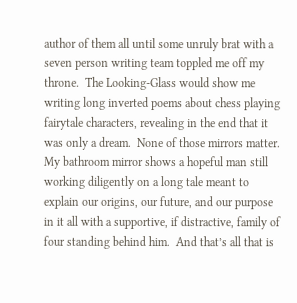author of them all until some unruly brat with a seven person writing team toppled me off my throne.  The Looking-Glass would show me writing long inverted poems about chess playing fairytale characters, revealing in the end that it was only a dream.  None of those mirrors matter.  My bathroom mirror shows a hopeful man still working diligently on a long tale meant to explain our origins, our future, and our purpose in it all with a supportive, if distractive, family of four standing behind him.  And that’s all that is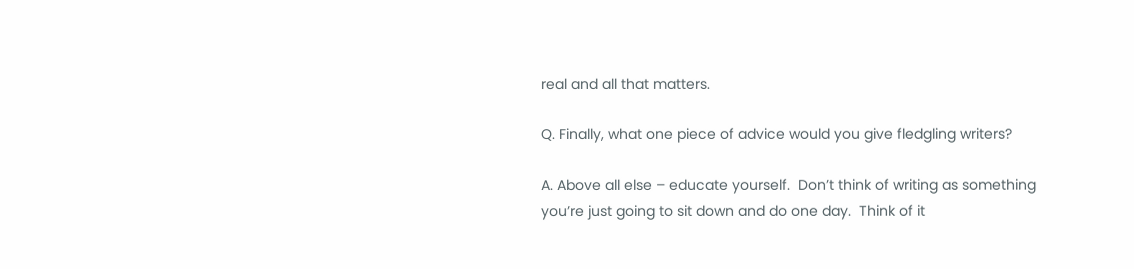real and all that matters.

Q. Finally, what one piece of advice would you give fledgling writers?

A. Above all else – educate yourself.  Don’t think of writing as something you’re just going to sit down and do one day.  Think of it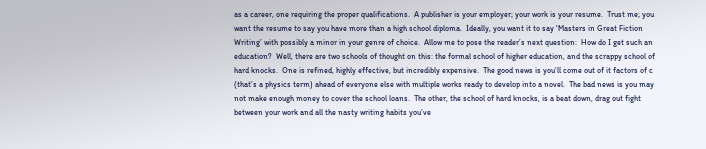as a career, one requiring the proper qualifications.  A publisher is your employer; your work is your resume.  Trust me; you want the resume to say you have more than a high school diploma.  Ideally, you want it to say ‘Masters in Great Fiction Writing’ with possibly a minor in your genre of choice.  Allow me to pose the reader’s next question:  How do I get such an education?  Well, there are two schools of thought on this: the formal school of higher education, and the scrappy school of hard knocks.  One is refined, highly effective, but incredibly expensive.  The good news is you’ll come out of it factors of c (that’s a physics term) ahead of everyone else with multiple works ready to develop into a novel.  The bad news is you may not make enough money to cover the school loans.  The other, the school of hard knocks, is a beat down, drag out fight between your work and all the nasty writing habits you’ve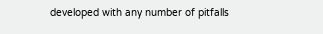developed with any number of pitfalls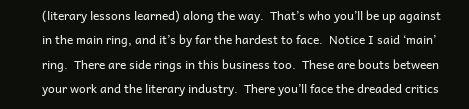(literary lessons learned) along the way.  That’s who you’ll be up against in the main ring, and it’s by far the hardest to face.  Notice I said ‘main’ ring.  There are side rings in this business too.  These are bouts between your work and the literary industry.  There you’ll face the dreaded critics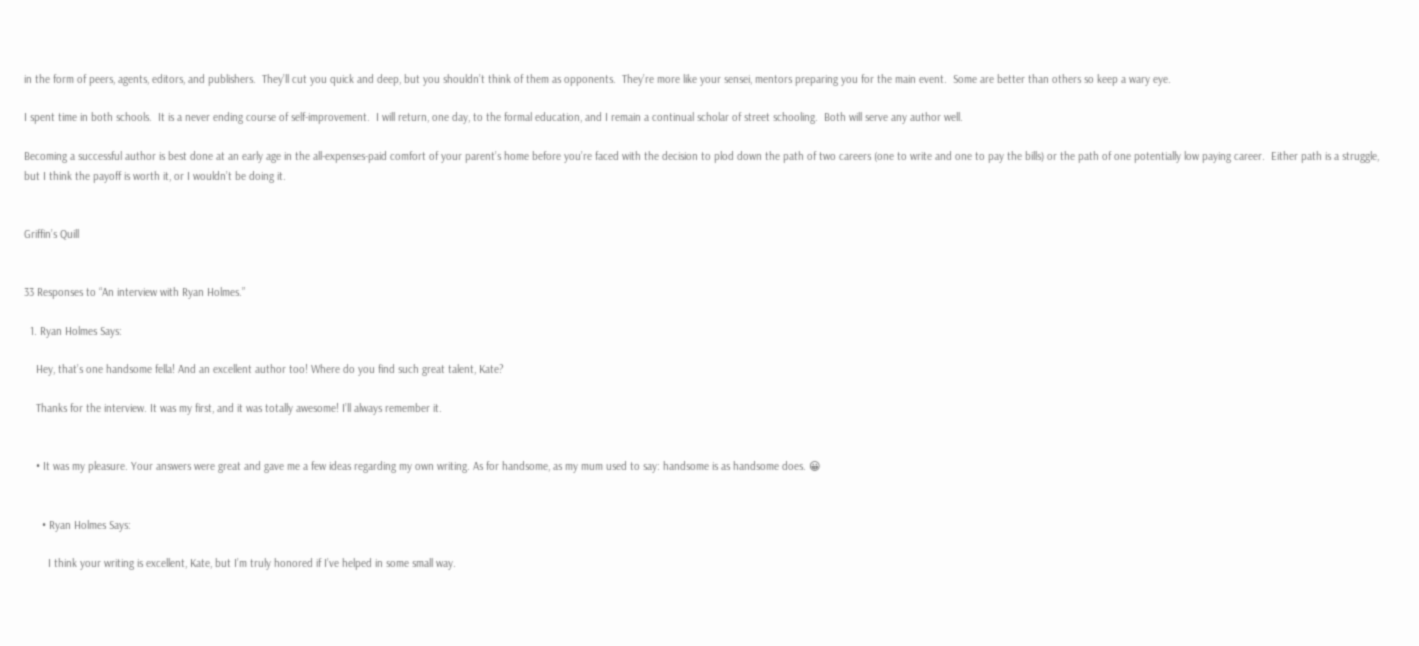in the form of peers, agents, editors, and publishers.  They’ll cut you quick and deep, but you shouldn’t think of them as opponents.  They’re more like your sensei, mentors preparing you for the main event.  Some are better than others so keep a wary eye.

I spent time in both schools.  It is a never ending course of self-improvement.  I will return, one day, to the formal education, and I remain a continual scholar of street schooling.  Both will serve any author well.

Becoming a successful author is best done at an early age in the all-expenses-paid comfort of your parent’s home before you’re faced with the decision to plod down the path of two careers (one to write and one to pay the bills) or the path of one potentially low paying career.  Either path is a struggle, but I think the payoff is worth it, or I wouldn’t be doing it.


Griffin’s Quill


33 Responses to “An interview with Ryan Holmes.”

  1. Ryan Holmes Says:

    Hey, that’s one handsome fella! And an excellent author too! Where do you find such great talent, Kate?

    Thanks for the interview. It was my first, and it was totally awesome! I’ll always remember it.


    • It was my pleasure. Your answers were great and gave me a few ideas regarding my own writing. As for handsome, as my mum used to say: handsome is as handsome does. 😀


      • Ryan Holmes Says:

        I think your writing is excellent, Kate, but I’m truly honored if I’ve helped in some small way.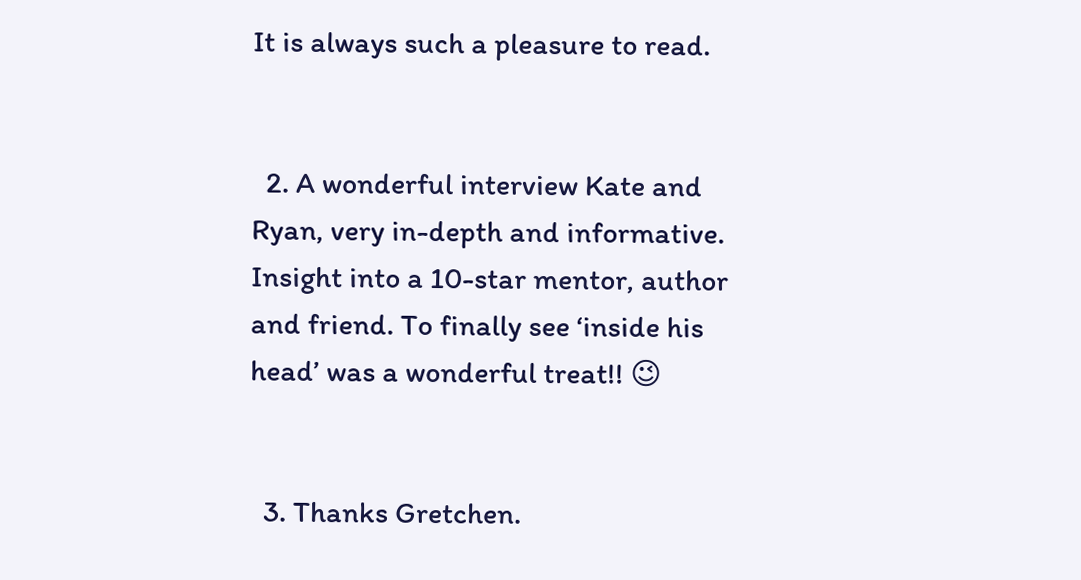It is always such a pleasure to read.


  2. A wonderful interview Kate and Ryan, very in-depth and informative. Insight into a 10-star mentor, author and friend. To finally see ‘inside his head’ was a wonderful treat!! 😉


  3. Thanks Gretchen.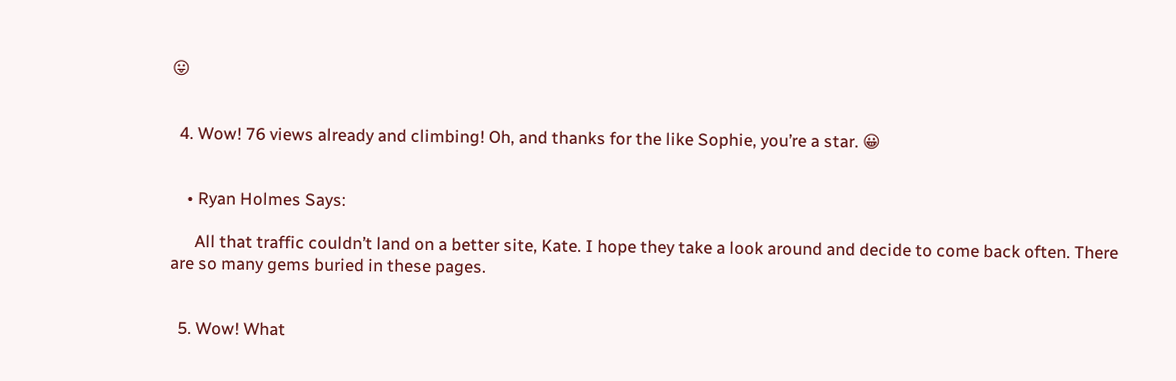😛


  4. Wow! 76 views already and climbing! Oh, and thanks for the like Sophie, you’re a star. 😀


    • Ryan Holmes Says:

      All that traffic couldn’t land on a better site, Kate. I hope they take a look around and decide to come back often. There are so many gems buried in these pages.


  5. Wow! What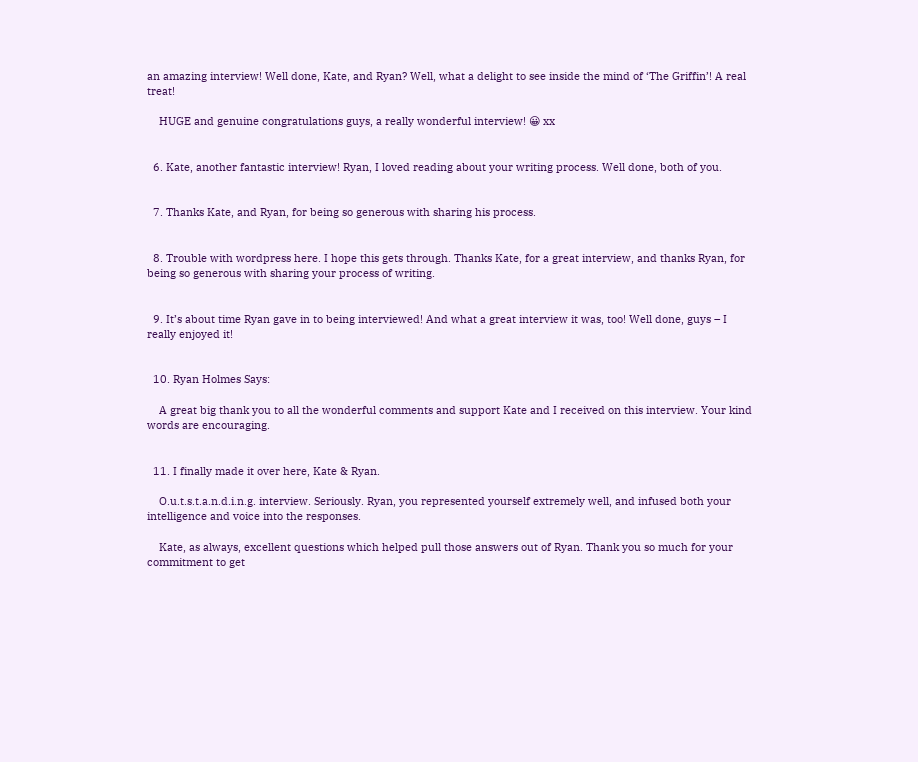an amazing interview! Well done, Kate, and Ryan? Well, what a delight to see inside the mind of ‘The Griffin’! A real treat!

    HUGE and genuine congratulations guys, a really wonderful interview! 😀 xx


  6. Kate, another fantastic interview! Ryan, I loved reading about your writing process. Well done, both of you.


  7. Thanks Kate, and Ryan, for being so generous with sharing his process.


  8. Trouble with wordpress here. I hope this gets through. Thanks Kate, for a great interview, and thanks Ryan, for being so generous with sharing your process of writing.


  9. It’s about time Ryan gave in to being interviewed! And what a great interview it was, too! Well done, guys – I really enjoyed it!


  10. Ryan Holmes Says:

    A great big thank you to all the wonderful comments and support Kate and I received on this interview. Your kind words are encouraging.


  11. I finally made it over here, Kate & Ryan.

    O.u.t.s.t.a.n.d.i.n.g. interview. Seriously. Ryan, you represented yourself extremely well, and infused both your intelligence and voice into the responses.

    Kate, as always, excellent questions which helped pull those answers out of Ryan. Thank you so much for your commitment to get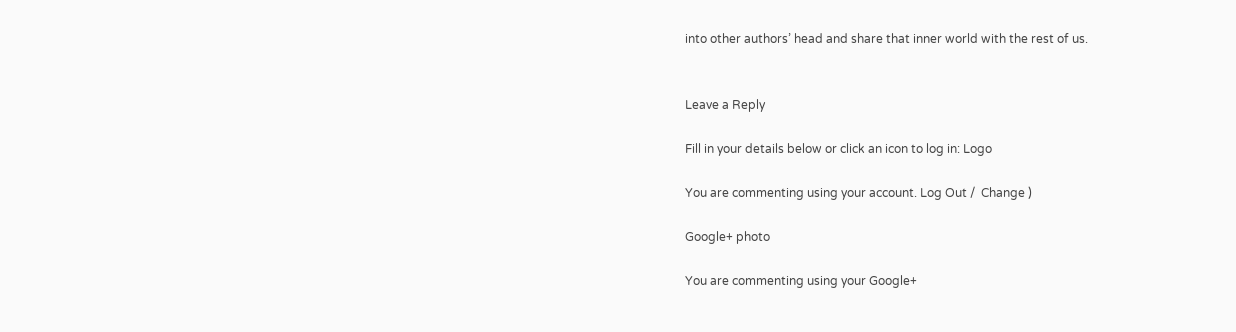into other authors’ head and share that inner world with the rest of us.


Leave a Reply

Fill in your details below or click an icon to log in: Logo

You are commenting using your account. Log Out /  Change )

Google+ photo

You are commenting using your Google+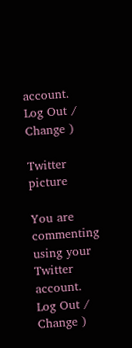account. Log Out /  Change )

Twitter picture

You are commenting using your Twitter account. Log Out /  Change )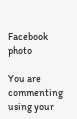Facebook photo

You are commenting using your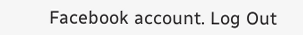Facebook account. Log Out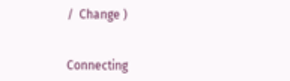/  Change )


Connecting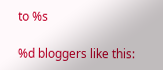to %s

%d bloggers like this: